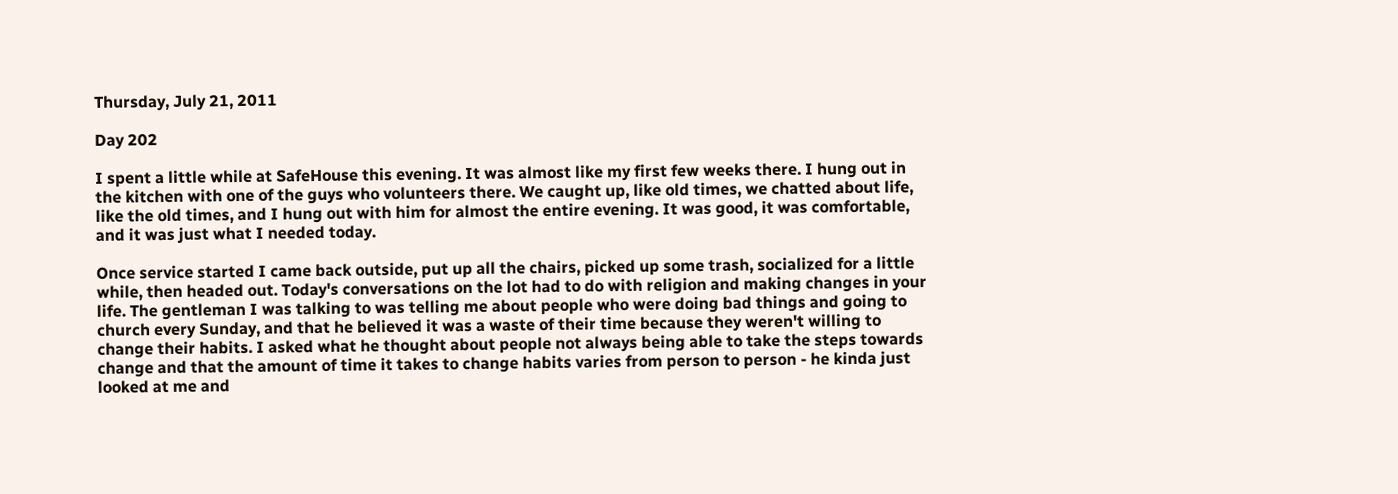Thursday, July 21, 2011

Day 202

I spent a little while at SafeHouse this evening. It was almost like my first few weeks there. I hung out in the kitchen with one of the guys who volunteers there. We caught up, like old times, we chatted about life, like the old times, and I hung out with him for almost the entire evening. It was good, it was comfortable, and it was just what I needed today.

Once service started I came back outside, put up all the chairs, picked up some trash, socialized for a little while, then headed out. Today's conversations on the lot had to do with religion and making changes in your life. The gentleman I was talking to was telling me about people who were doing bad things and going to church every Sunday, and that he believed it was a waste of their time because they weren't willing to change their habits. I asked what he thought about people not always being able to take the steps towards change and that the amount of time it takes to change habits varies from person to person - he kinda just looked at me and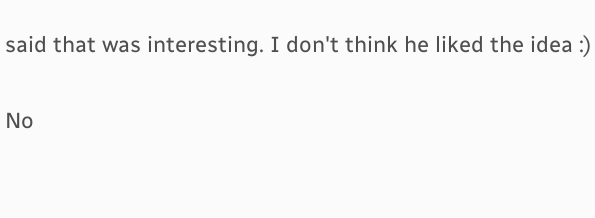said that was interesting. I don't think he liked the idea :)

No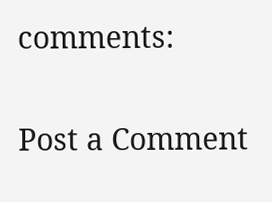comments:

Post a Comment